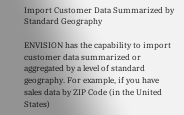Import Customer Data Summarized by Standard Geography

ENVISION has the capability to import customer data summarized or aggregated by a level of standard geography. For example, if you have sales data by ZIP Code (in the United States)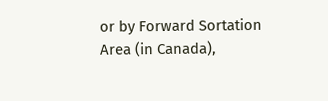or by Forward Sortation Area (in Canada),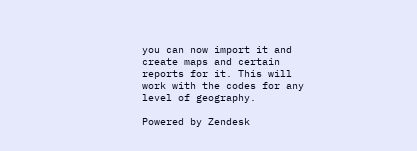you can now import it and create maps and certain reports for it. This will work with the codes for any level of geography.

Powered by Zendesk